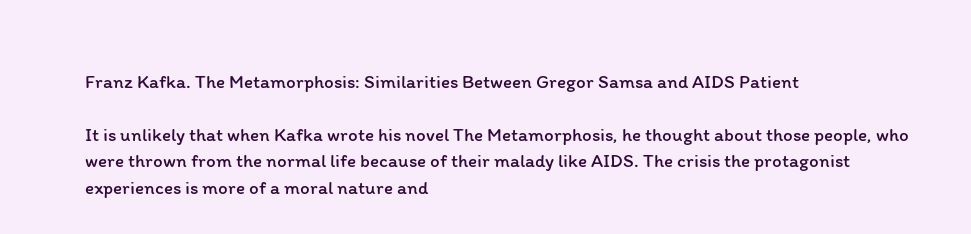Franz Kafka. The Metamorphosis: Similarities Between Gregor Samsa and AIDS Patient

It is unlikely that when Kafka wrote his novel The Metamorphosis, he thought about those people, who were thrown from the normal life because of their malady like AIDS. The crisis the protagonist experiences is more of a moral nature and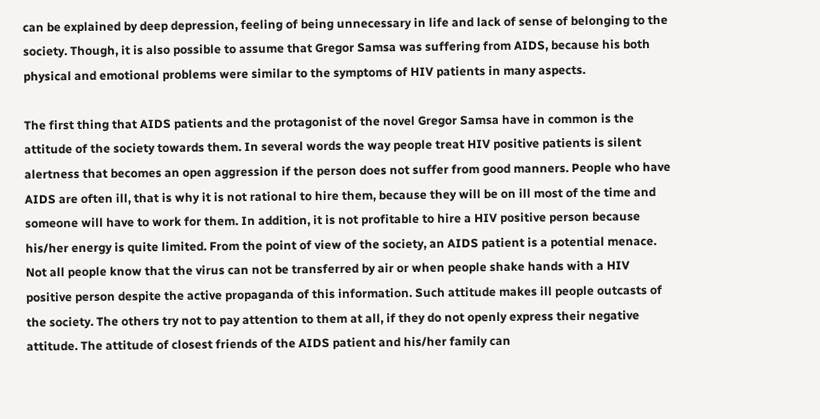can be explained by deep depression, feeling of being unnecessary in life and lack of sense of belonging to the society. Though, it is also possible to assume that Gregor Samsa was suffering from AIDS, because his both physical and emotional problems were similar to the symptoms of HIV patients in many aspects.

The first thing that AIDS patients and the protagonist of the novel Gregor Samsa have in common is the attitude of the society towards them. In several words the way people treat HIV positive patients is silent alertness that becomes an open aggression if the person does not suffer from good manners. People who have AIDS are often ill, that is why it is not rational to hire them, because they will be on ill most of the time and someone will have to work for them. In addition, it is not profitable to hire a HIV positive person because his/her energy is quite limited. From the point of view of the society, an AIDS patient is a potential menace. Not all people know that the virus can not be transferred by air or when people shake hands with a HIV positive person despite the active propaganda of this information. Such attitude makes ill people outcasts of the society. The others try not to pay attention to them at all, if they do not openly express their negative attitude. The attitude of closest friends of the AIDS patient and his/her family can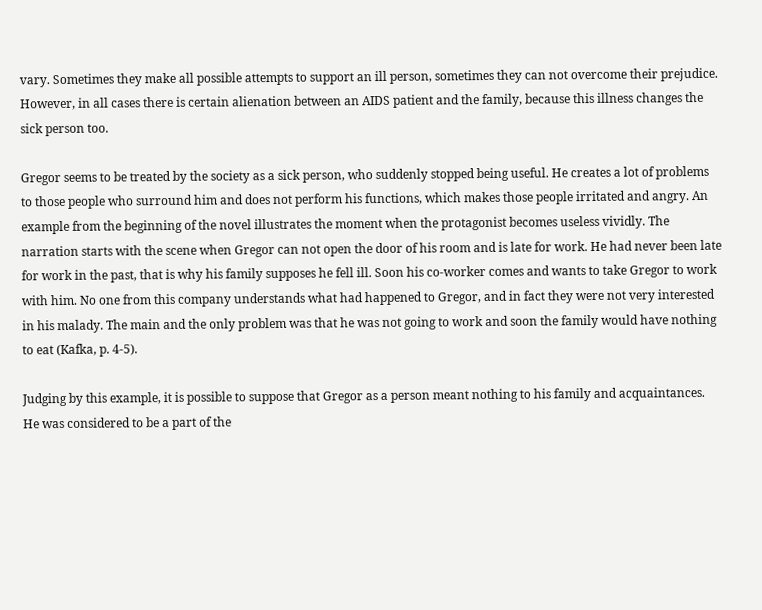vary. Sometimes they make all possible attempts to support an ill person, sometimes they can not overcome their prejudice. However, in all cases there is certain alienation between an AIDS patient and the family, because this illness changes the sick person too.

Gregor seems to be treated by the society as a sick person, who suddenly stopped being useful. He creates a lot of problems to those people who surround him and does not perform his functions, which makes those people irritated and angry. An example from the beginning of the novel illustrates the moment when the protagonist becomes useless vividly. The narration starts with the scene when Gregor can not open the door of his room and is late for work. He had never been late for work in the past, that is why his family supposes he fell ill. Soon his co-worker comes and wants to take Gregor to work with him. No one from this company understands what had happened to Gregor, and in fact they were not very interested in his malady. The main and the only problem was that he was not going to work and soon the family would have nothing to eat (Kafka, p. 4-5).

Judging by this example, it is possible to suppose that Gregor as a person meant nothing to his family and acquaintances. He was considered to be a part of the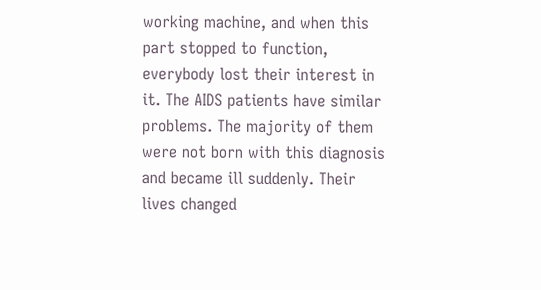working machine, and when this part stopped to function, everybody lost their interest in it. The AIDS patients have similar problems. The majority of them were not born with this diagnosis and became ill suddenly. Their lives changed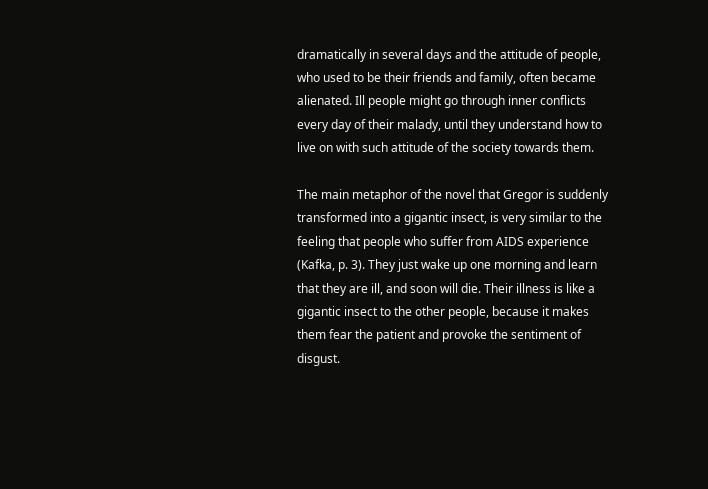dramatically in several days and the attitude of people, who used to be their friends and family, often became alienated. Ill people might go through inner conflicts every day of their malady, until they understand how to live on with such attitude of the society towards them.

The main metaphor of the novel that Gregor is suddenly transformed into a gigantic insect, is very similar to the feeling that people who suffer from AIDS experience (Kafka, p. 3). They just wake up one morning and learn that they are ill, and soon will die. Their illness is like a gigantic insect to the other people, because it makes them fear the patient and provoke the sentiment of disgust.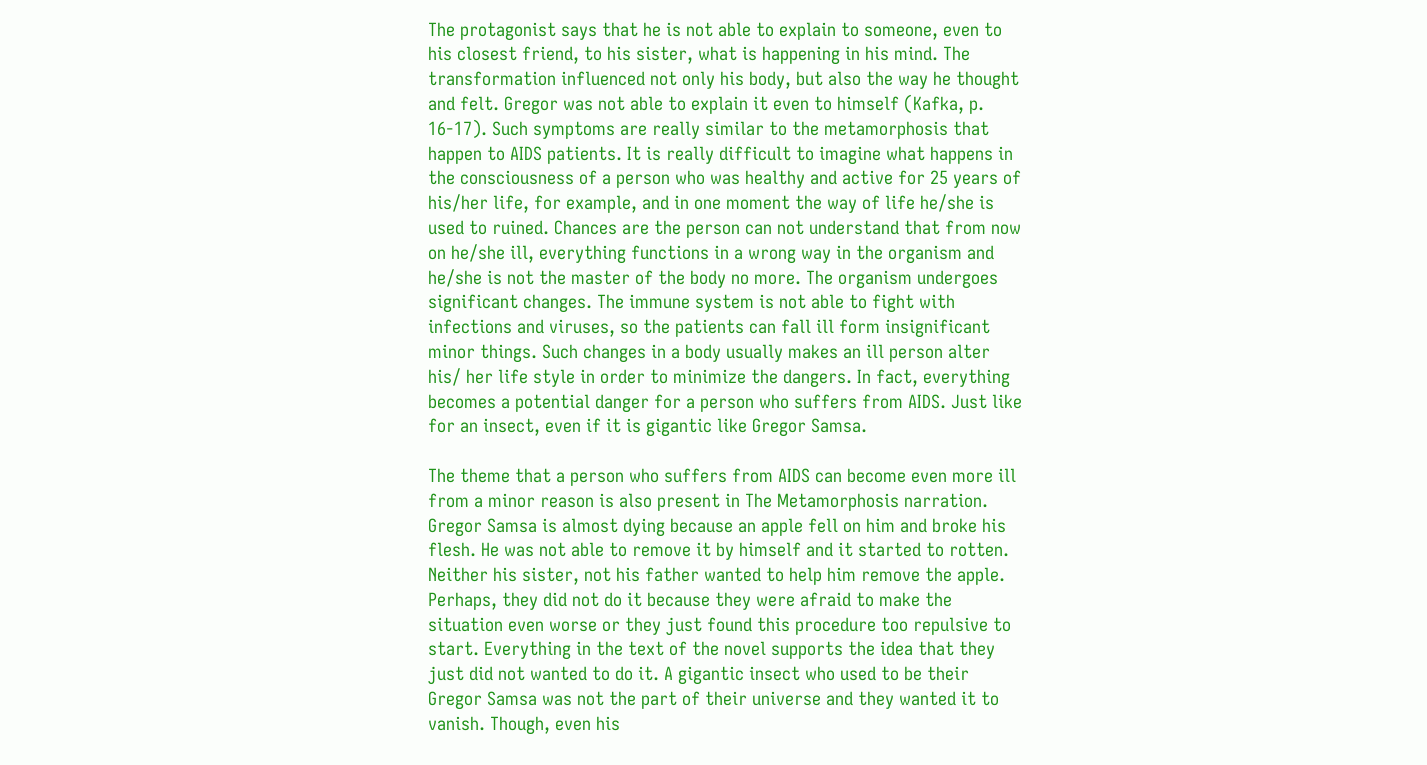The protagonist says that he is not able to explain to someone, even to his closest friend, to his sister, what is happening in his mind. The transformation influenced not only his body, but also the way he thought and felt. Gregor was not able to explain it even to himself (Kafka, p. 16-17). Such symptoms are really similar to the metamorphosis that happen to AIDS patients. It is really difficult to imagine what happens in the consciousness of a person who was healthy and active for 25 years of his/her life, for example, and in one moment the way of life he/she is used to ruined. Chances are the person can not understand that from now on he/she ill, everything functions in a wrong way in the organism and he/she is not the master of the body no more. The organism undergoes significant changes. The immune system is not able to fight with infections and viruses, so the patients can fall ill form insignificant minor things. Such changes in a body usually makes an ill person alter his/ her life style in order to minimize the dangers. In fact, everything becomes a potential danger for a person who suffers from AIDS. Just like for an insect, even if it is gigantic like Gregor Samsa.

The theme that a person who suffers from AIDS can become even more ill from a minor reason is also present in The Metamorphosis narration. Gregor Samsa is almost dying because an apple fell on him and broke his flesh. He was not able to remove it by himself and it started to rotten. Neither his sister, not his father wanted to help him remove the apple. Perhaps, they did not do it because they were afraid to make the situation even worse or they just found this procedure too repulsive to start. Everything in the text of the novel supports the idea that they just did not wanted to do it. A gigantic insect who used to be their Gregor Samsa was not the part of their universe and they wanted it to vanish. Though, even his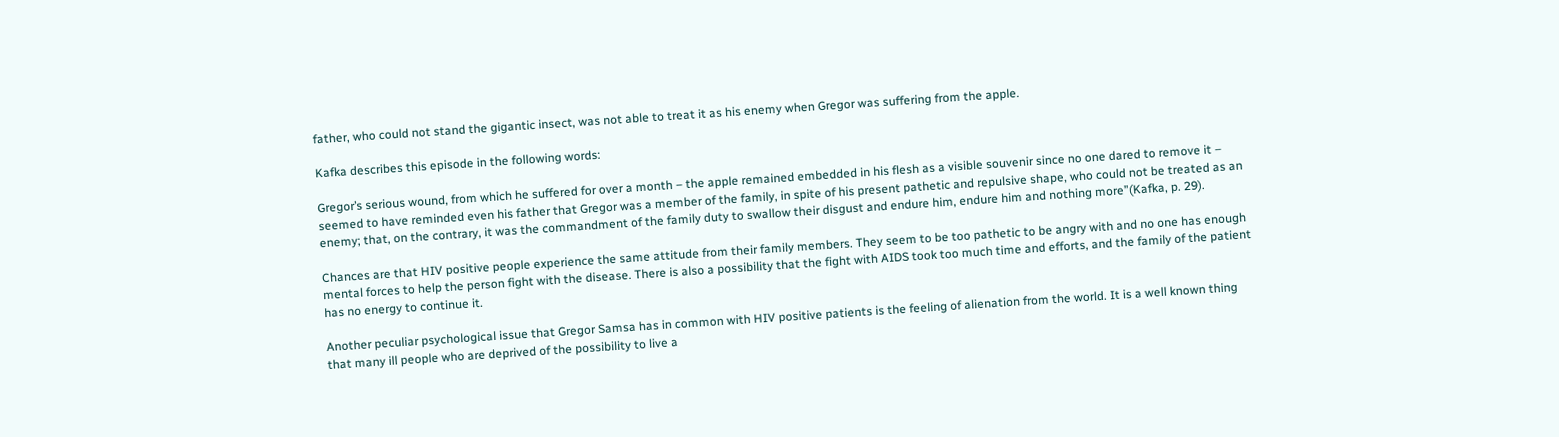father, who could not stand the gigantic insect, was not able to treat it as his enemy when Gregor was suffering from the apple.

Kafka describes this episode in the following words:

Gregor’s serious wound, from which he suffered for over a month – the apple remained embedded in his flesh as a visible souvenir since no one dared to remove it – seemed to have reminded even his father that Gregor was a member of the family, in spite of his present pathetic and repulsive shape, who could not be treated as an enemy; that, on the contrary, it was the commandment of the family duty to swallow their disgust and endure him, endure him and nothing more”(Kafka, p. 29).

Chances are that HIV positive people experience the same attitude from their family members. They seem to be too pathetic to be angry with and no one has enough mental forces to help the person fight with the disease. There is also a possibility that the fight with AIDS took too much time and efforts, and the family of the patient has no energy to continue it.

Another peculiar psychological issue that Gregor Samsa has in common with HIV positive patients is the feeling of alienation from the world. It is a well known thing that many ill people who are deprived of the possibility to live a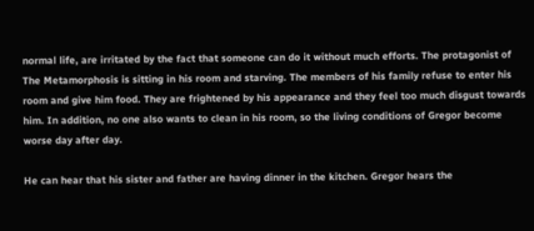normal life, are irritated by the fact that someone can do it without much efforts. The protagonist of The Metamorphosis is sitting in his room and starving. The members of his family refuse to enter his room and give him food. They are frightened by his appearance and they feel too much disgust towards him. In addition, no one also wants to clean in his room, so the living conditions of Gregor become worse day after day.

He can hear that his sister and father are having dinner in the kitchen. Gregor hears the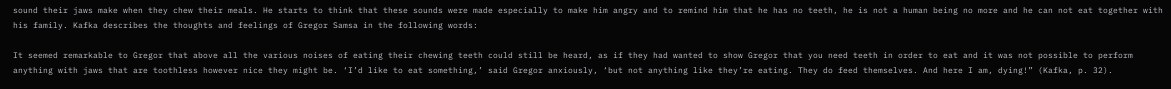sound their jaws make when they chew their meals. He starts to think that these sounds were made especially to make him angry and to remind him that he has no teeth, he is not a human being no more and he can not eat together with his family. Kafka describes the thoughts and feelings of Gregor Samsa in the following words:

It seemed remarkable to Gregor that above all the various noises of eating their chewing teeth could still be heard, as if they had wanted to show Gregor that you need teeth in order to eat and it was not possible to perform anything with jaws that are toothless however nice they might be. ‘I’d like to eat something,’ said Gregor anxiously, ‘but not anything like they’re eating. They do feed themselves. And here I am, dying!” (Kafka, p. 32).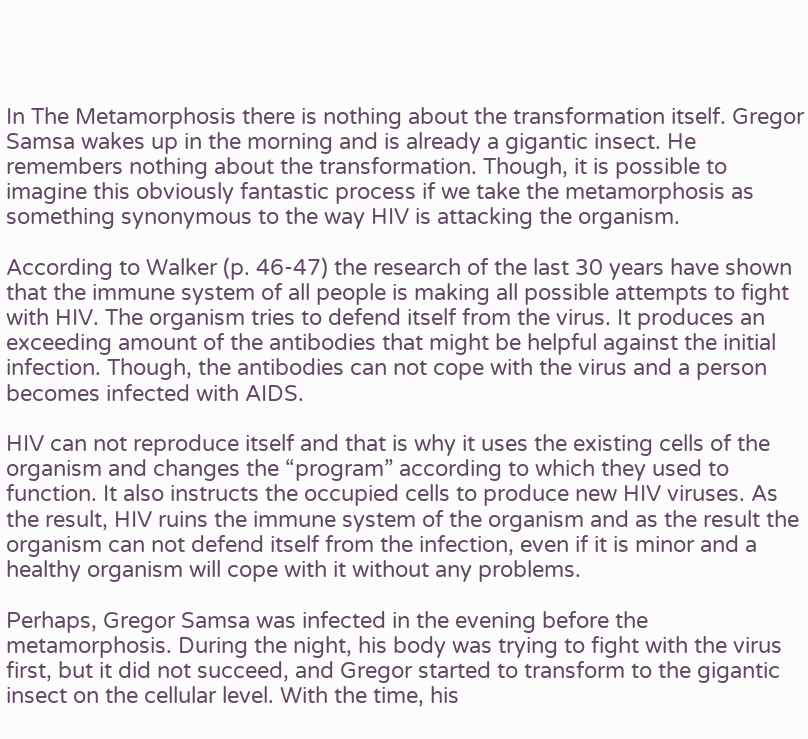In The Metamorphosis there is nothing about the transformation itself. Gregor Samsa wakes up in the morning and is already a gigantic insect. He remembers nothing about the transformation. Though, it is possible to imagine this obviously fantastic process if we take the metamorphosis as something synonymous to the way HIV is attacking the organism.

According to Walker (p. 46-47) the research of the last 30 years have shown that the immune system of all people is making all possible attempts to fight with HIV. The organism tries to defend itself from the virus. It produces an exceeding amount of the antibodies that might be helpful against the initial infection. Though, the antibodies can not cope with the virus and a person becomes infected with AIDS.

HIV can not reproduce itself and that is why it uses the existing cells of the organism and changes the “program” according to which they used to function. It also instructs the occupied cells to produce new HIV viruses. As the result, HIV ruins the immune system of the organism and as the result the organism can not defend itself from the infection, even if it is minor and a healthy organism will cope with it without any problems.

Perhaps, Gregor Samsa was infected in the evening before the metamorphosis. During the night, his body was trying to fight with the virus first, but it did not succeed, and Gregor started to transform to the gigantic insect on the cellular level. With the time, his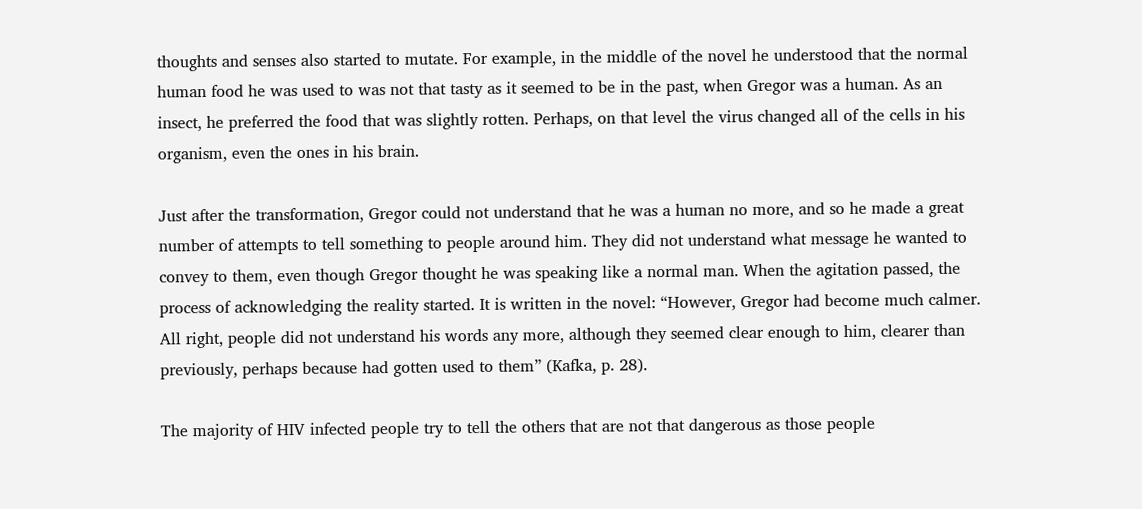thoughts and senses also started to mutate. For example, in the middle of the novel he understood that the normal human food he was used to was not that tasty as it seemed to be in the past, when Gregor was a human. As an insect, he preferred the food that was slightly rotten. Perhaps, on that level the virus changed all of the cells in his organism, even the ones in his brain.

Just after the transformation, Gregor could not understand that he was a human no more, and so he made a great number of attempts to tell something to people around him. They did not understand what message he wanted to convey to them, even though Gregor thought he was speaking like a normal man. When the agitation passed, the process of acknowledging the reality started. It is written in the novel: “However, Gregor had become much calmer. All right, people did not understand his words any more, although they seemed clear enough to him, clearer than previously, perhaps because had gotten used to them” (Kafka, p. 28).

The majority of HIV infected people try to tell the others that are not that dangerous as those people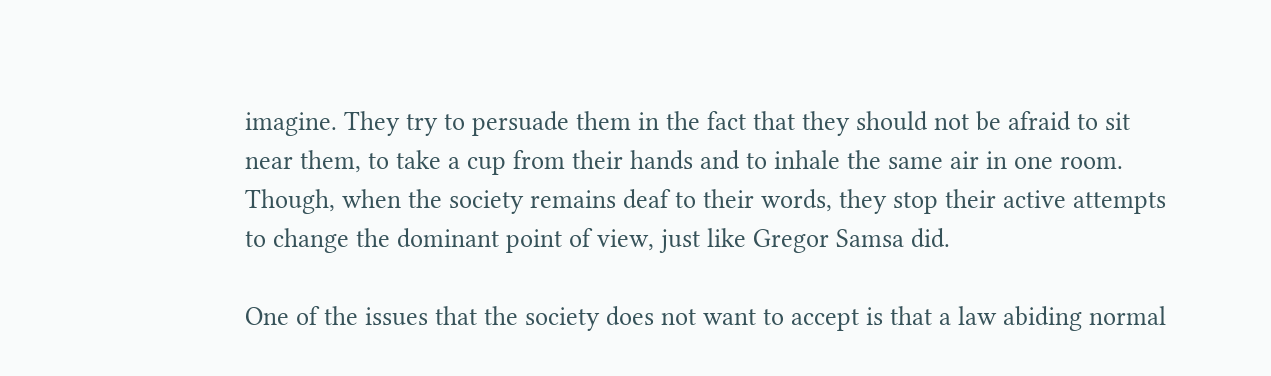imagine. They try to persuade them in the fact that they should not be afraid to sit near them, to take a cup from their hands and to inhale the same air in one room. Though, when the society remains deaf to their words, they stop their active attempts to change the dominant point of view, just like Gregor Samsa did.

One of the issues that the society does not want to accept is that a law abiding normal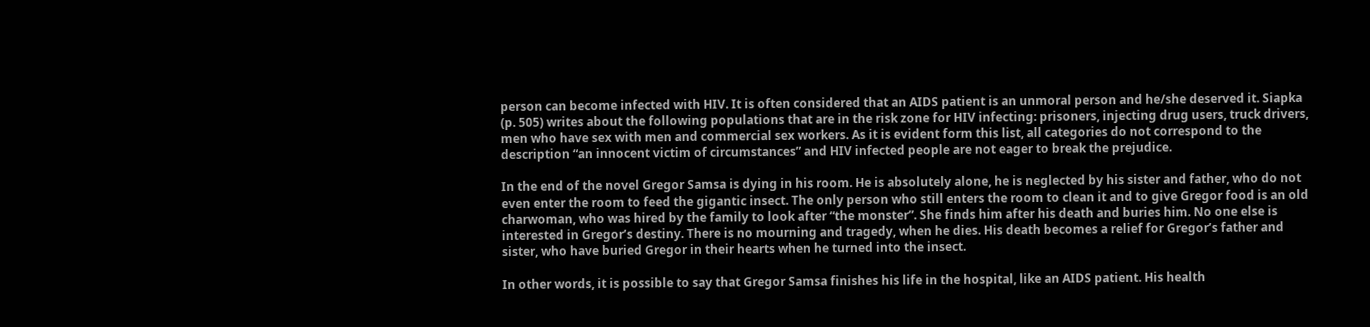person can become infected with HIV. It is often considered that an AIDS patient is an unmoral person and he/she deserved it. Siapka (p. 505) writes about the following populations that are in the risk zone for HIV infecting: prisoners, injecting drug users, truck drivers, men who have sex with men and commercial sex workers. As it is evident form this list, all categories do not correspond to the description “an innocent victim of circumstances” and HIV infected people are not eager to break the prejudice.

In the end of the novel Gregor Samsa is dying in his room. He is absolutely alone, he is neglected by his sister and father, who do not even enter the room to feed the gigantic insect. The only person who still enters the room to clean it and to give Gregor food is an old charwoman, who was hired by the family to look after “the monster”. She finds him after his death and buries him. No one else is interested in Gregor’s destiny. There is no mourning and tragedy, when he dies. His death becomes a relief for Gregor’s father and sister, who have buried Gregor in their hearts when he turned into the insect.

In other words, it is possible to say that Gregor Samsa finishes his life in the hospital, like an AIDS patient. His health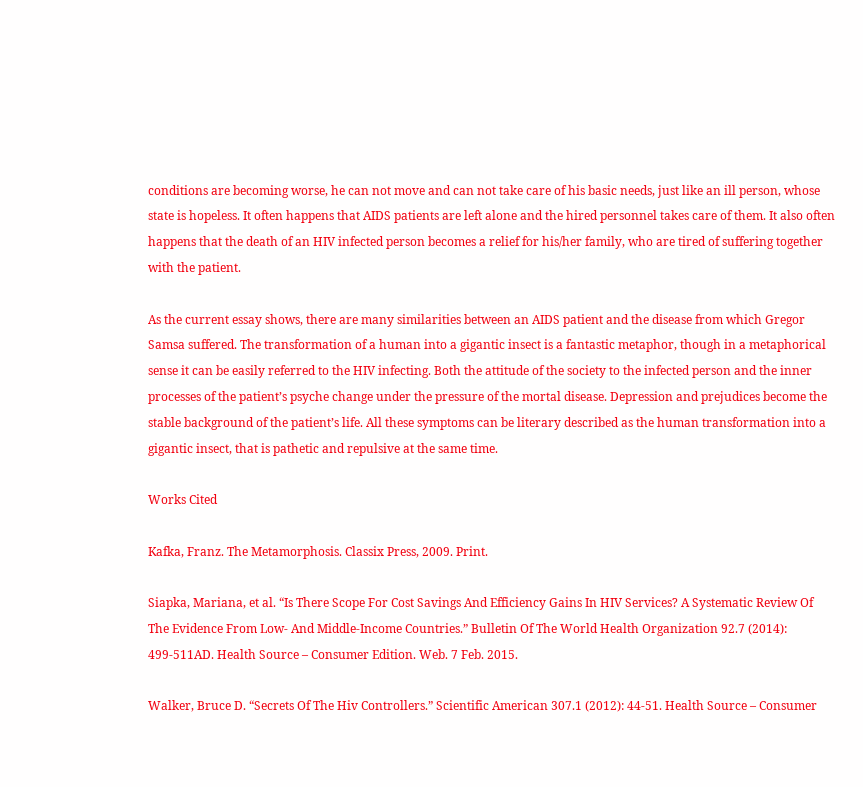conditions are becoming worse, he can not move and can not take care of his basic needs, just like an ill person, whose state is hopeless. It often happens that AIDS patients are left alone and the hired personnel takes care of them. It also often happens that the death of an HIV infected person becomes a relief for his/her family, who are tired of suffering together with the patient.

As the current essay shows, there are many similarities between an AIDS patient and the disease from which Gregor Samsa suffered. The transformation of a human into a gigantic insect is a fantastic metaphor, though in a metaphorical sense it can be easily referred to the HIV infecting. Both the attitude of the society to the infected person and the inner processes of the patient’s psyche change under the pressure of the mortal disease. Depression and prejudices become the stable background of the patient’s life. All these symptoms can be literary described as the human transformation into a gigantic insect, that is pathetic and repulsive at the same time.

Works Cited

Kafka, Franz. The Metamorphosis. Classix Press, 2009. Print.

Siapka, Mariana, et al. “Is There Scope For Cost Savings And Efficiency Gains In HIV Services? A Systematic Review Of The Evidence From Low- And Middle-Income Countries.” Bulletin Of The World Health Organization 92.7 (2014): 499-511AD. Health Source – Consumer Edition. Web. 7 Feb. 2015.

Walker, Bruce D. “Secrets Of The Hiv Controllers.” Scientific American 307.1 (2012): 44-51. Health Source – Consumer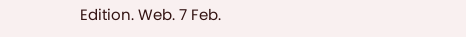Edition. Web. 7 Feb.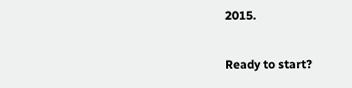2015.

Ready to start?